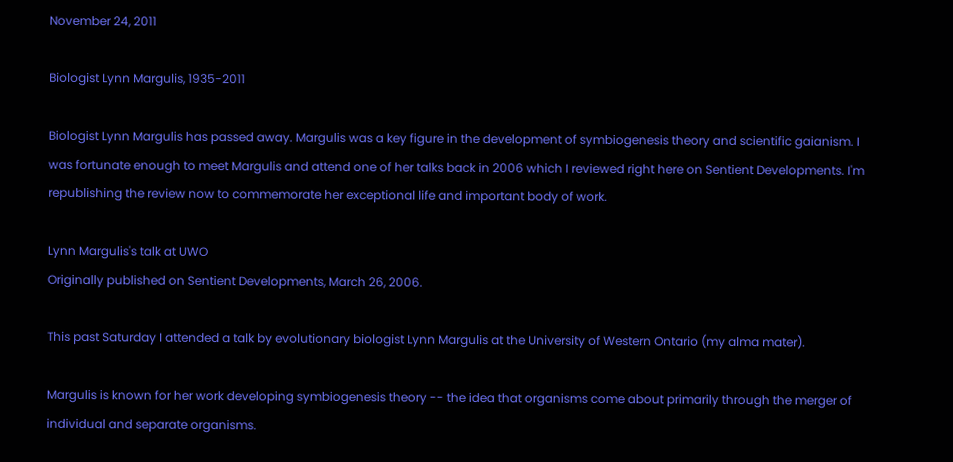November 24, 2011

Biologist Lynn Margulis, 1935-2011

Biologist Lynn Margulis has passed away. Margulis was a key figure in the development of symbiogenesis theory and scientific gaianism. I was fortunate enough to meet Margulis and attend one of her talks back in 2006 which I reviewed right here on Sentient Developments. I'm republishing the review now to commemorate her exceptional life and important body of work.

Lynn Margulis's talk at UWO
Originally published on Sentient Developments, March 26, 2006.

This past Saturday I attended a talk by evolutionary biologist Lynn Margulis at the University of Western Ontario (my alma mater).

Margulis is known for her work developing symbiogenesis theory -- the idea that organisms come about primarily through the merger of individual and separate organisms.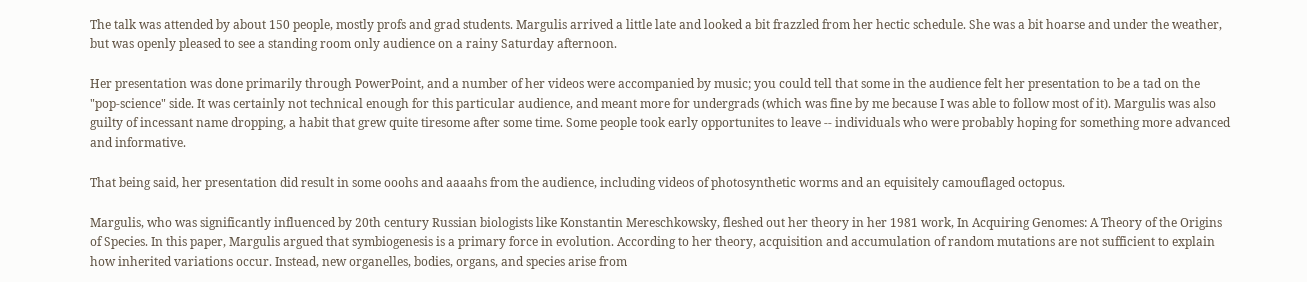The talk was attended by about 150 people, mostly profs and grad students. Margulis arrived a little late and looked a bit frazzled from her hectic schedule. She was a bit hoarse and under the weather, but was openly pleased to see a standing room only audience on a rainy Saturday afternoon.

Her presentation was done primarily through PowerPoint, and a number of her videos were accompanied by music; you could tell that some in the audience felt her presentation to be a tad on the "pop-science" side. It was certainly not technical enough for this particular audience, and meant more for undergrads (which was fine by me because I was able to follow most of it). Margulis was also guilty of incessant name dropping, a habit that grew quite tiresome after some time. Some people took early opportunites to leave -- individuals who were probably hoping for something more advanced and informative.

That being said, her presentation did result in some ooohs and aaaahs from the audience, including videos of photosynthetic worms and an equisitely camouflaged octopus.

Margulis, who was significantly influenced by 20th century Russian biologists like Konstantin Mereschkowsky, fleshed out her theory in her 1981 work, In Acquiring Genomes: A Theory of the Origins of Species. In this paper, Margulis argued that symbiogenesis is a primary force in evolution. According to her theory, acquisition and accumulation of random mutations are not sufficient to explain how inherited variations occur. Instead, new organelles, bodies, organs, and species arise from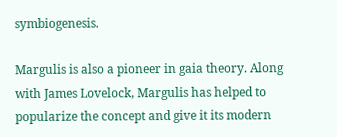symbiogenesis.

Margulis is also a pioneer in gaia theory. Along with James Lovelock, Margulis has helped to popularize the concept and give it its modern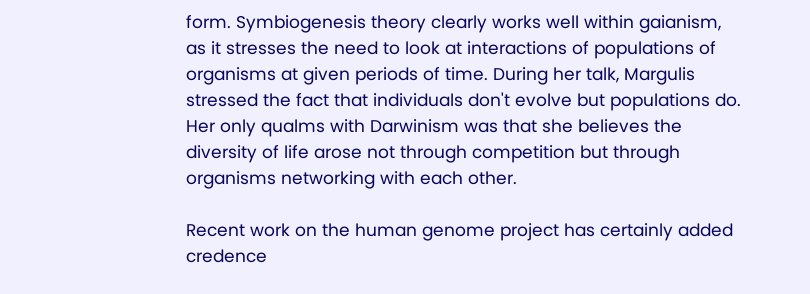form. Symbiogenesis theory clearly works well within gaianism, as it stresses the need to look at interactions of populations of organisms at given periods of time. During her talk, Margulis stressed the fact that individuals don't evolve but populations do. Her only qualms with Darwinism was that she believes the diversity of life arose not through competition but through organisms networking with each other.

Recent work on the human genome project has certainly added credence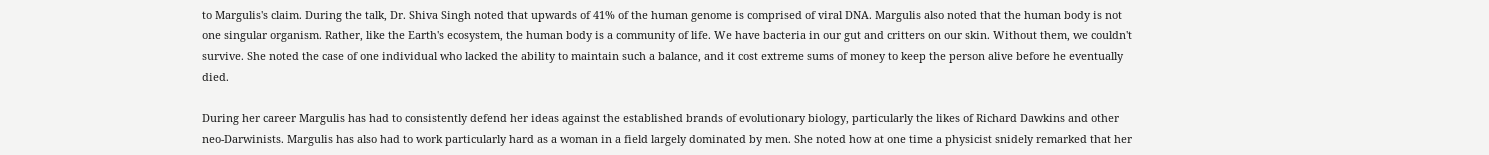to Margulis's claim. During the talk, Dr. Shiva Singh noted that upwards of 41% of the human genome is comprised of viral DNA. Margulis also noted that the human body is not one singular organism. Rather, like the Earth's ecosystem, the human body is a community of life. We have bacteria in our gut and critters on our skin. Without them, we couldn't survive. She noted the case of one individual who lacked the ability to maintain such a balance, and it cost extreme sums of money to keep the person alive before he eventually died.

During her career Margulis has had to consistently defend her ideas against the established brands of evolutionary biology, particularly the likes of Richard Dawkins and other neo-Darwinists. Margulis has also had to work particularly hard as a woman in a field largely dominated by men. She noted how at one time a physicist snidely remarked that her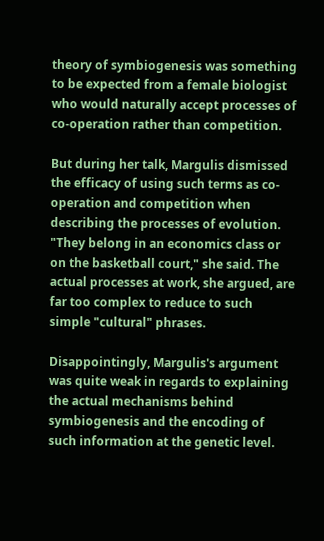theory of symbiogenesis was something to be expected from a female biologist who would naturally accept processes of co-operation rather than competition.

But during her talk, Margulis dismissed the efficacy of using such terms as co-operation and competition when describing the processes of evolution. "They belong in an economics class or on the basketball court," she said. The actual processes at work, she argued, are far too complex to reduce to such simple "cultural" phrases.

Disappointingly, Margulis's argument was quite weak in regards to explaining the actual mechanisms behind symbiogenesis and the encoding of such information at the genetic level.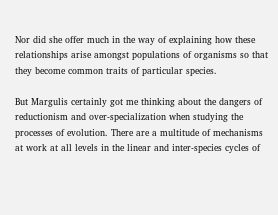Nor did she offer much in the way of explaining how these relationships arise amongst populations of organisms so that they become common traits of particular species.

But Margulis certainly got me thinking about the dangers of reductionism and over-specialization when studying the processes of evolution. There are a multitude of mechanisms at work at all levels in the linear and inter-species cycles of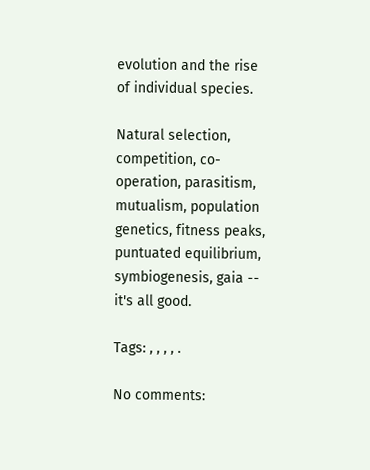evolution and the rise of individual species.

Natural selection, competition, co-operation, parasitism, mutualism, population genetics, fitness peaks, puntuated equilibrium, symbiogenesis, gaia -- it's all good.

Tags: , , , , .

No comments: